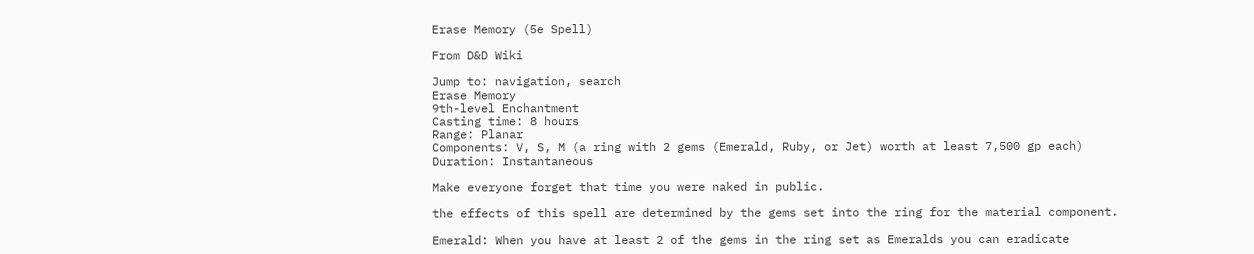Erase Memory (5e Spell)

From D&D Wiki

Jump to: navigation, search
Erase Memory
9th-level Enchantment
Casting time: 8 hours
Range: Planar
Components: V, S, M (a ring with 2 gems (Emerald, Ruby, or Jet) worth at least 7,500 gp each)
Duration: Instantaneous

Make everyone forget that time you were naked in public.

the effects of this spell are determined by the gems set into the ring for the material component.

Emerald: When you have at least 2 of the gems in the ring set as Emeralds you can eradicate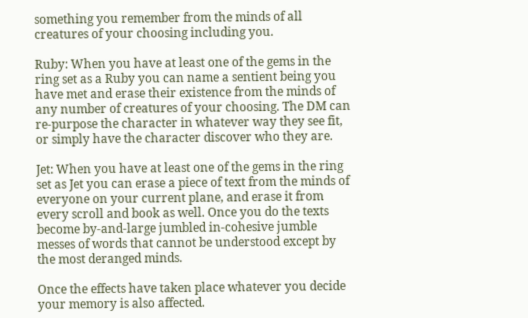something you remember from the minds of all creatures of your choosing including you.

Ruby: When you have at least one of the gems in the ring set as a Ruby you can name a sentient being you have met and erase their existence from the minds of any number of creatures of your choosing. The DM can re-purpose the character in whatever way they see fit, or simply have the character discover who they are.

Jet: When you have at least one of the gems in the ring set as Jet you can erase a piece of text from the minds of everyone on your current plane, and erase it from every scroll and book as well. Once you do the texts become by-and-large jumbled in-cohesive jumble messes of words that cannot be understood except by the most deranged minds.

Once the effects have taken place whatever you decide your memory is also affected.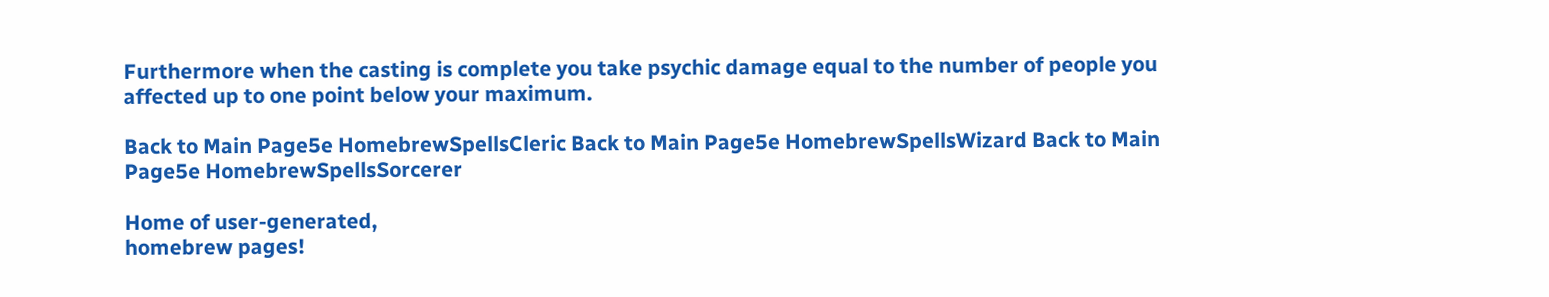Furthermore when the casting is complete you take psychic damage equal to the number of people you affected up to one point below your maximum.

Back to Main Page5e HomebrewSpellsCleric Back to Main Page5e HomebrewSpellsWizard Back to Main Page5e HomebrewSpellsSorcerer

Home of user-generated,
homebrew pages!